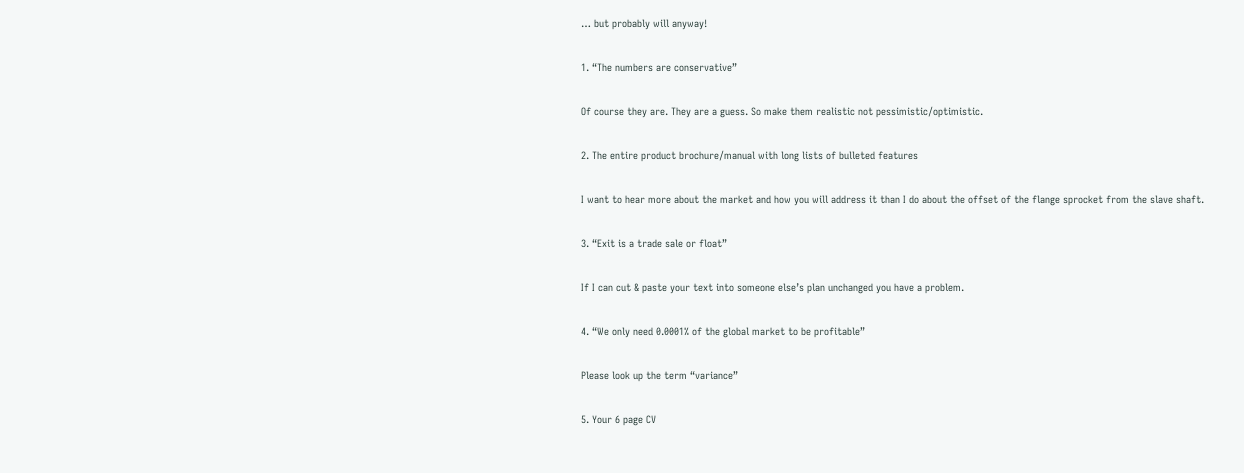… but probably will anyway!

1. “The numbers are conservative”

Of course they are. They are a guess. So make them realistic not pessimistic/optimistic.

2. The entire product brochure/manual with long lists of bulleted features

I want to hear more about the market and how you will address it than I do about the offset of the flange sprocket from the slave shaft.

3. “Exit is a trade sale or float”

If I can cut & paste your text into someone else’s plan unchanged you have a problem.

4. “We only need 0.0001% of the global market to be profitable”

Please look up the term “variance”

5. Your 6 page CV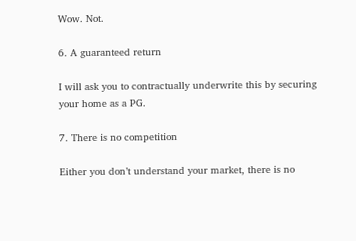Wow. Not.

6. A guaranteed return

I will ask you to contractually underwrite this by securing your home as a PG.

7. There is no competition

Either you don’t understand your market, there is no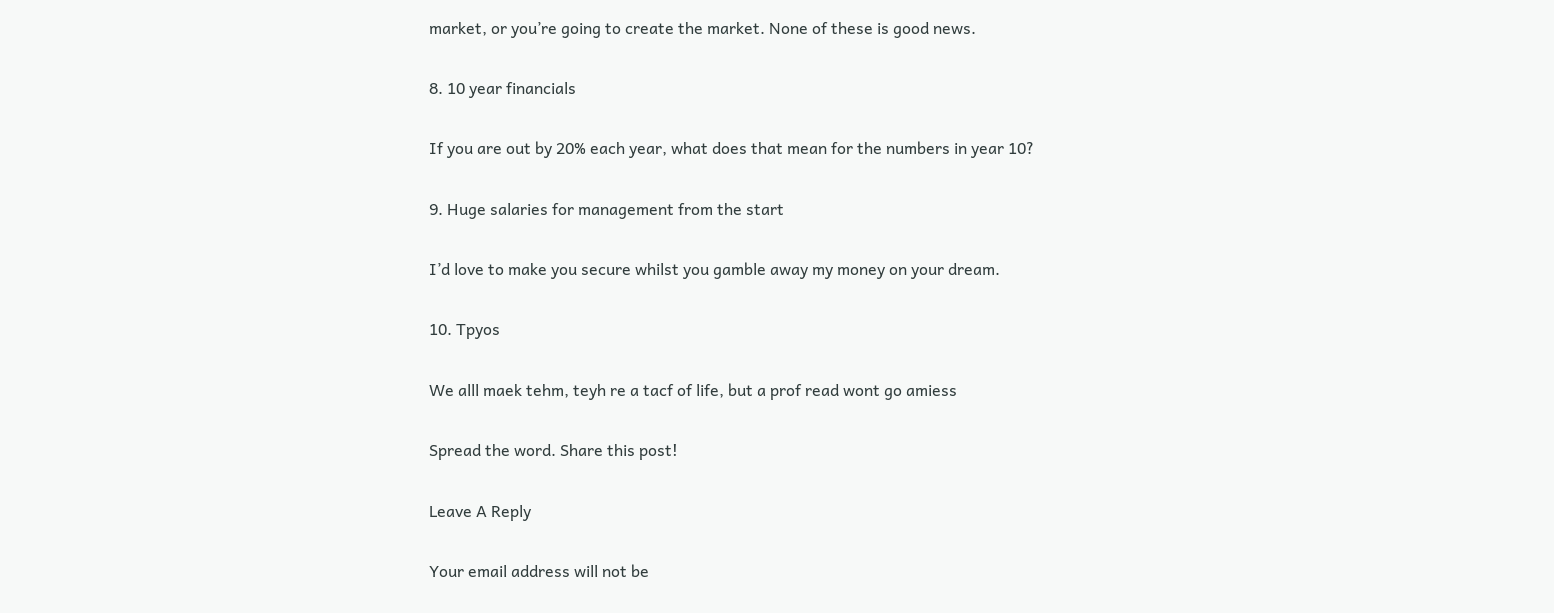market, or you’re going to create the market. None of these is good news.

8. 10 year financials

If you are out by 20% each year, what does that mean for the numbers in year 10?

9. Huge salaries for management from the start

I’d love to make you secure whilst you gamble away my money on your dream.

10. Tpyos

We alll maek tehm, teyh re a tacf of life, but a prof read wont go amiess

Spread the word. Share this post!

Leave A Reply

Your email address will not be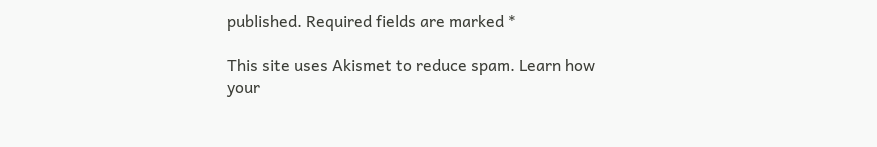published. Required fields are marked *

This site uses Akismet to reduce spam. Learn how your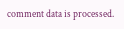comment data is processed.